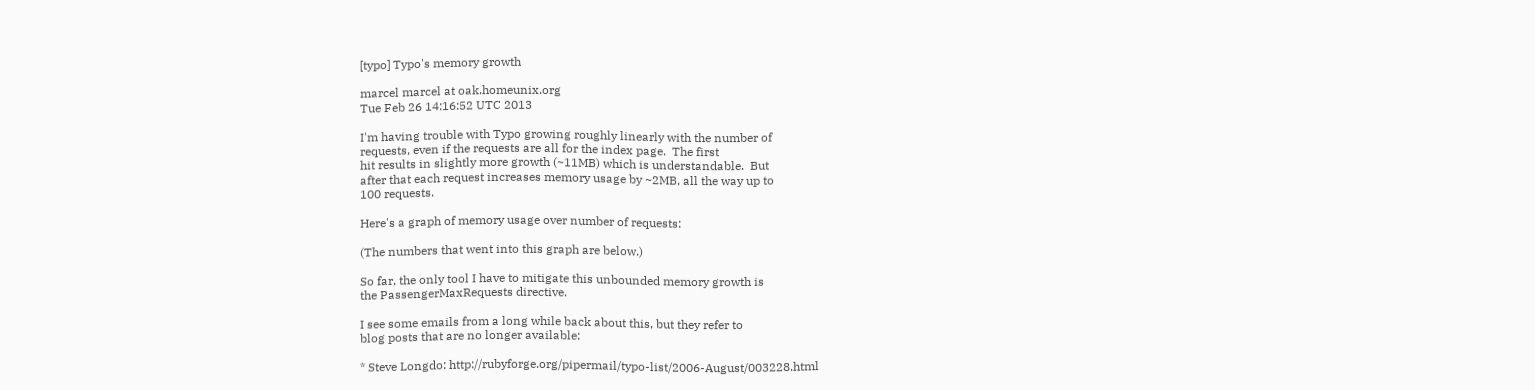[typo] Typo's memory growth

marcel marcel at oak.homeunix.org
Tue Feb 26 14:16:52 UTC 2013

I'm having trouble with Typo growing roughly linearly with the number of
requests, even if the requests are all for the index page.  The first
hit results in slightly more growth (~11MB) which is understandable.  But
after that each request increases memory usage by ~2MB, all the way up to
100 requests.

Here's a graph of memory usage over number of requests:

(The numbers that went into this graph are below.)

So far, the only tool I have to mitigate this unbounded memory growth is
the PassengerMaxRequests directive.

I see some emails from a long while back about this, but they refer to
blog posts that are no longer available:

* Steve Longdo: http://rubyforge.org/pipermail/typo-list/2006-August/003228.html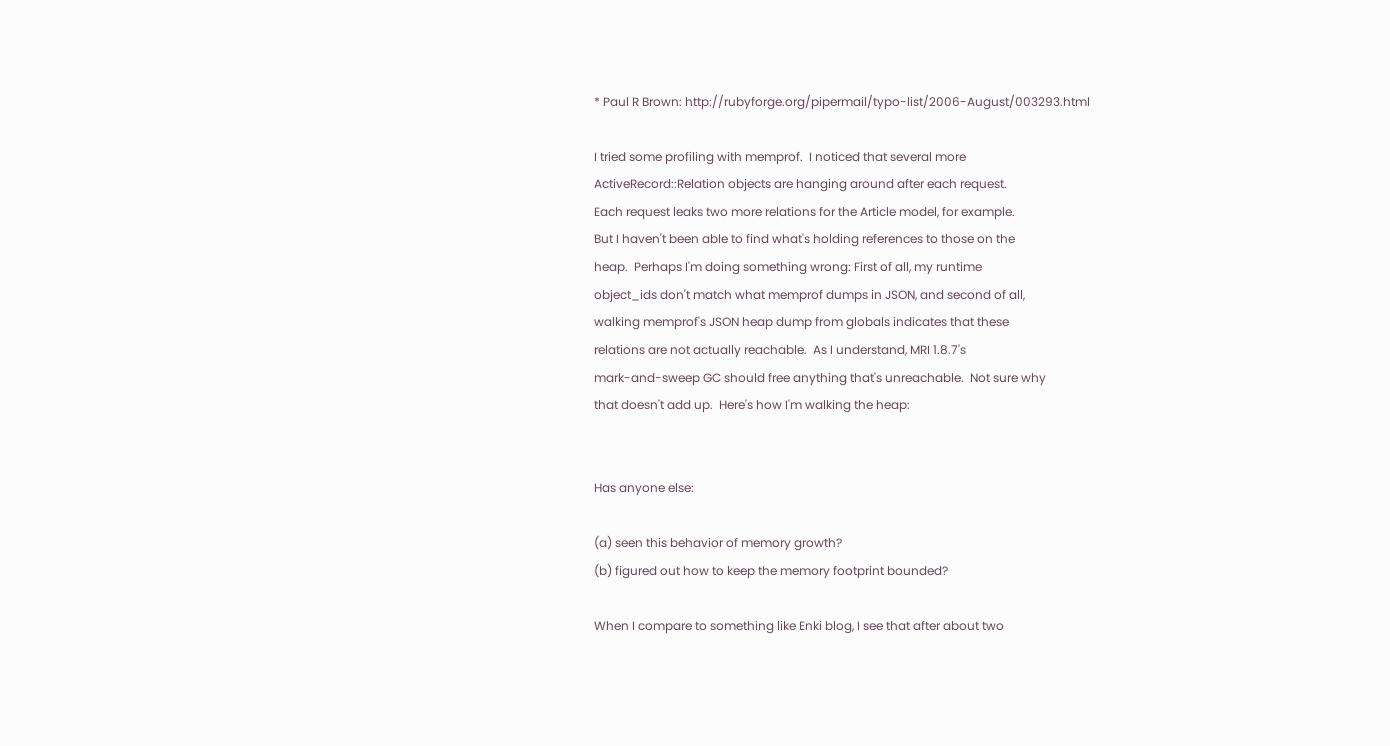* Paul R Brown: http://rubyforge.org/pipermail/typo-list/2006-August/003293.html

I tried some profiling with memprof.  I noticed that several more
ActiveRecord::Relation objects are hanging around after each request.
Each request leaks two more relations for the Article model, for example.
But I haven't been able to find what's holding references to those on the
heap.  Perhaps I'm doing something wrong: First of all, my runtime
object_ids don't match what memprof dumps in JSON, and second of all,
walking memprof's JSON heap dump from globals indicates that these
relations are not actually reachable.  As I understand, MRI 1.8.7's
mark-and-sweep GC should free anything that's unreachable.  Not sure why
that doesn't add up.  Here's how I'm walking the heap:


Has anyone else:

(a) seen this behavior of memory growth?
(b) figured out how to keep the memory footprint bounded?

When I compare to something like Enki blog, I see that after about two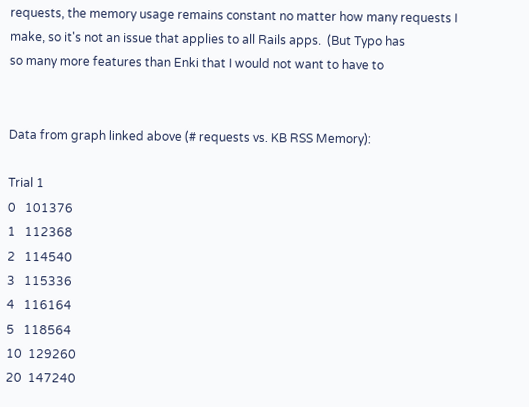requests, the memory usage remains constant no matter how many requests I
make, so it's not an issue that applies to all Rails apps.  (But Typo has
so many more features than Enki that I would not want to have to


Data from graph linked above (# requests vs. KB RSS Memory):

Trial 1
0   101376
1   112368
2   114540
3   115336
4   116164
5   118564
10  129260
20  147240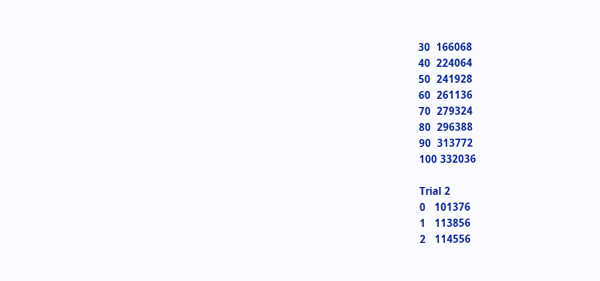30  166068
40  224064
50  241928
60  261136
70  279324
80  296388
90  313772
100 332036

Trial 2
0   101376
1   113856
2   114556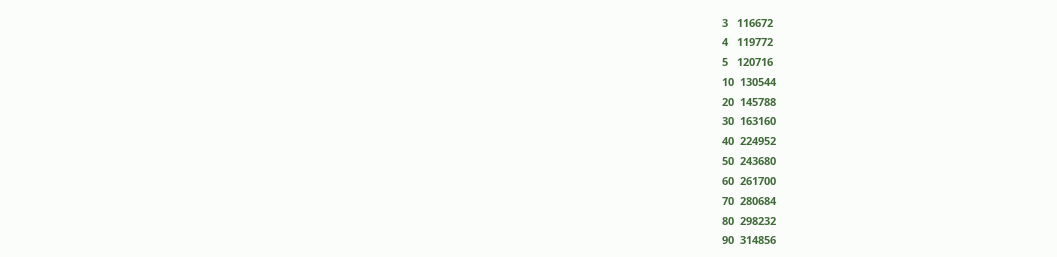3   116672
4   119772
5   120716
10  130544
20  145788
30  163160
40  224952
50  243680
60  261700
70  280684
80  298232
90  314856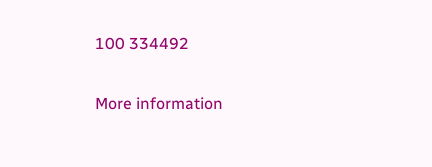100 334492

More information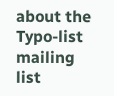about the Typo-list mailing list